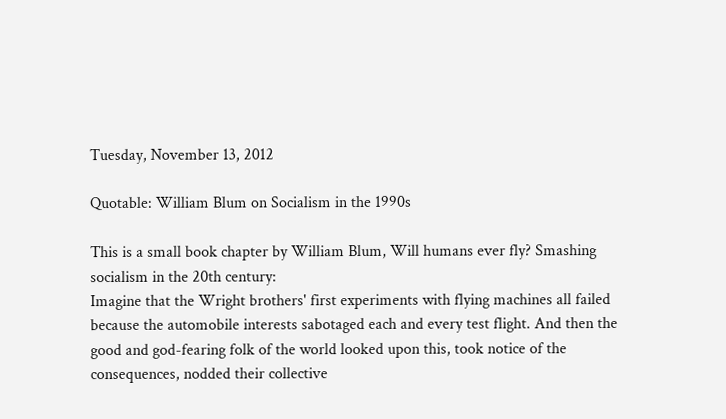Tuesday, November 13, 2012

Quotable: William Blum on Socialism in the 1990s

This is a small book chapter by William Blum, Will humans ever fly? Smashing socialism in the 20th century:
Imagine that the Wright brothers' first experiments with flying machines all failed because the automobile interests sabotaged each and every test flight. And then the good and god-fearing folk of the world looked upon this, took notice of the consequences, nodded their collective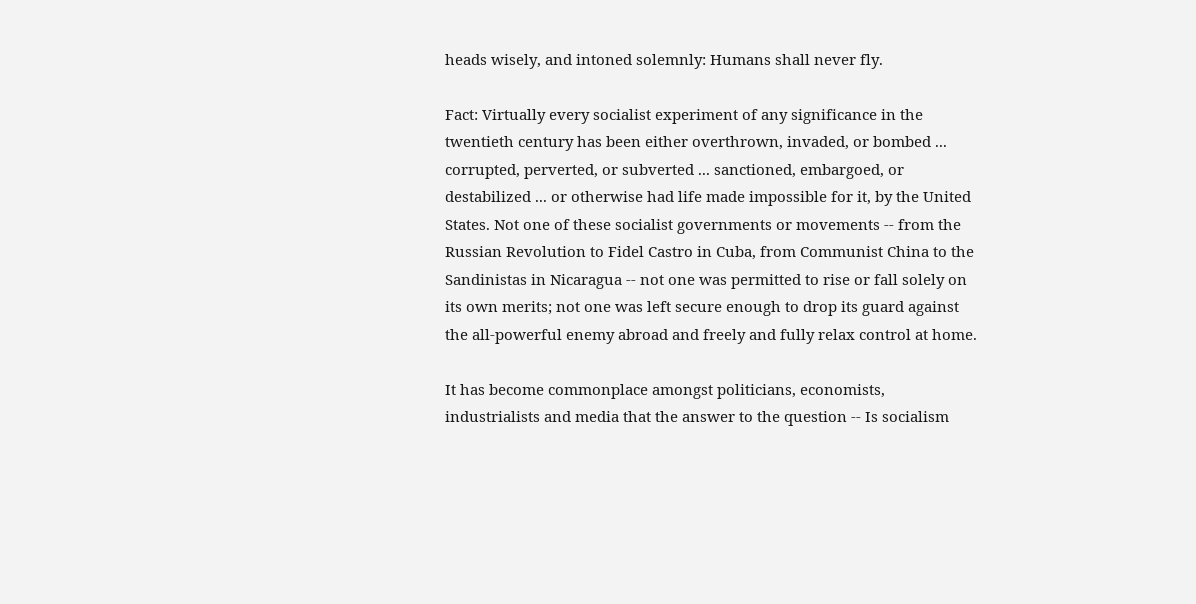heads wisely, and intoned solemnly: Humans shall never fly.

Fact: Virtually every socialist experiment of any significance in the twentieth century has been either overthrown, invaded, or bombed ... corrupted, perverted, or subverted ... sanctioned, embargoed, or destabilized ... or otherwise had life made impossible for it, by the United States. Not one of these socialist governments or movements -- from the Russian Revolution to Fidel Castro in Cuba, from Communist China to the Sandinistas in Nicaragua -- not one was permitted to rise or fall solely on its own merits; not one was left secure enough to drop its guard against the all-powerful enemy abroad and freely and fully relax control at home.

It has become commonplace amongst politicians, economists, industrialists and media that the answer to the question -- Is socialism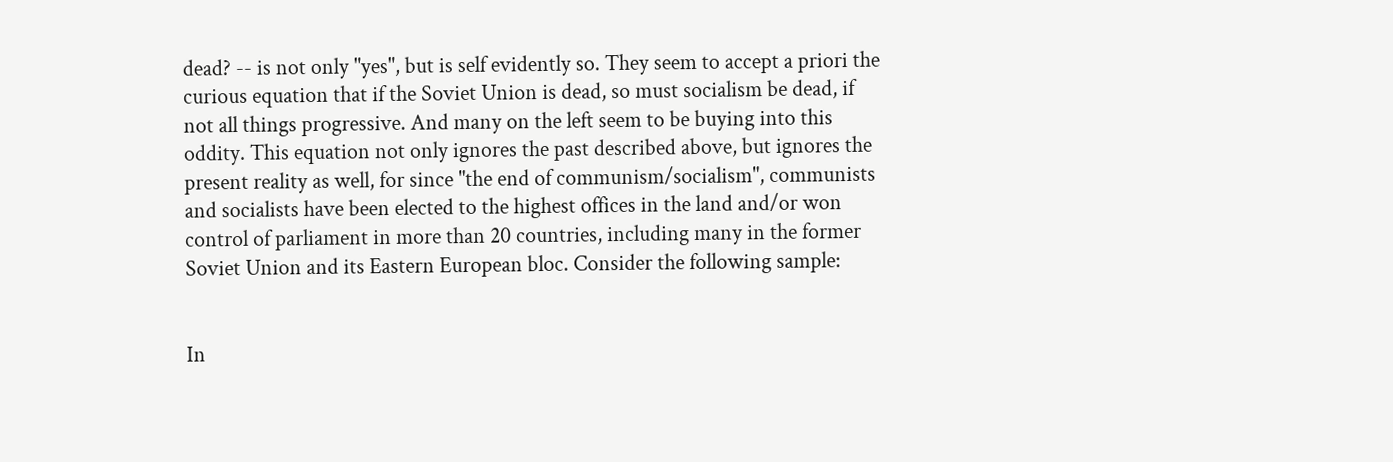dead? -- is not only "yes", but is self evidently so. They seem to accept a priori the curious equation that if the Soviet Union is dead, so must socialism be dead, if not all things progressive. And many on the left seem to be buying into this oddity. This equation not only ignores the past described above, but ignores the present reality as well, for since "the end of communism/socialism", communists and socialists have been elected to the highest offices in the land and/or won control of parliament in more than 20 countries, including many in the former Soviet Union and its Eastern European bloc. Consider the following sample:


In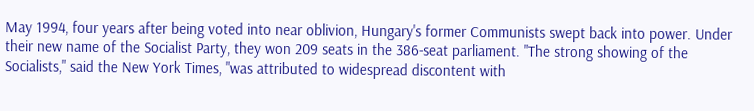May 1994, four years after being voted into near oblivion, Hungary's former Communists swept back into power. Under their new name of the Socialist Party, they won 209 seats in the 386-seat parliament. "The strong showing of the Socialists," said the New York Times, "was attributed to widespread discontent with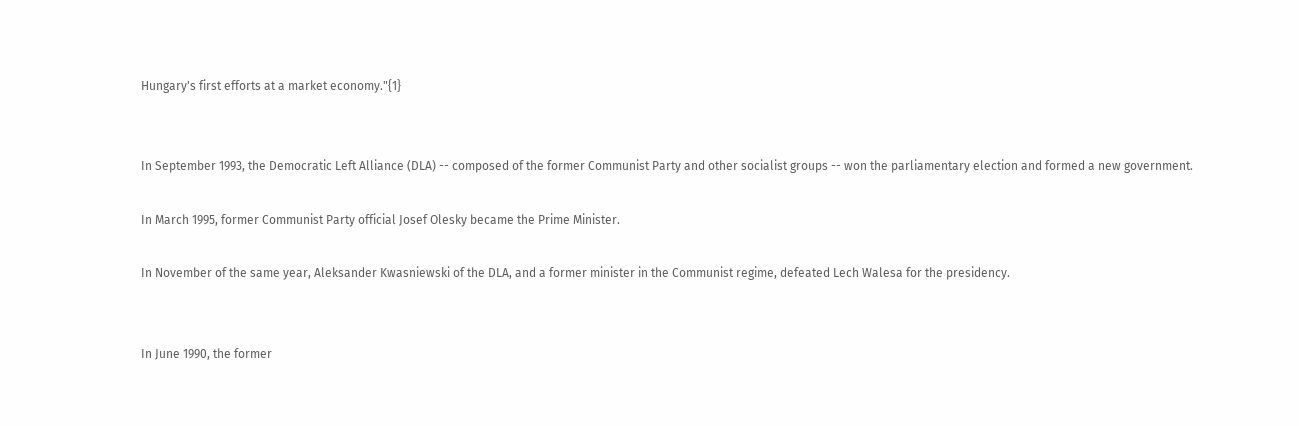Hungary's first efforts at a market economy."{1}


In September 1993, the Democratic Left Alliance (DLA) -- composed of the former Communist Party and other socialist groups -- won the parliamentary election and formed a new government.

In March 1995, former Communist Party official Josef Olesky became the Prime Minister.

In November of the same year, Aleksander Kwasniewski of the DLA, and a former minister in the Communist regime, defeated Lech Walesa for the presidency.


In June 1990, the former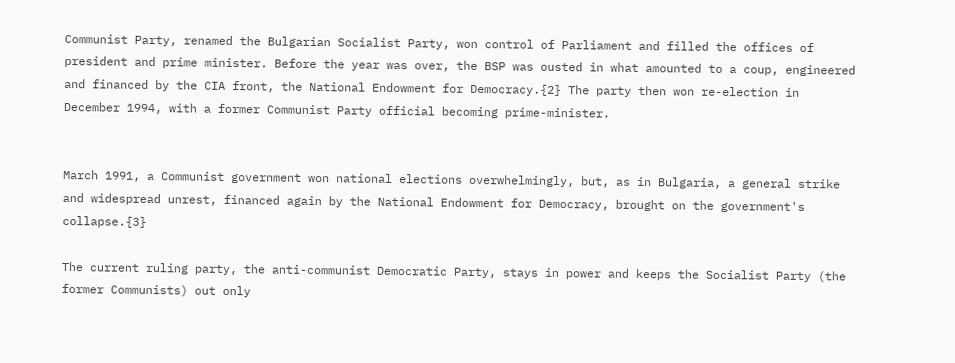Communist Party, renamed the Bulgarian Socialist Party, won control of Parliament and filled the offices of president and prime minister. Before the year was over, the BSP was ousted in what amounted to a coup, engineered and financed by the CIA front, the National Endowment for Democracy.{2} The party then won re-election in December 1994, with a former Communist Party official becoming prime-minister.


March 1991, a Communist government won national elections overwhelmingly, but, as in Bulgaria, a general strike and widespread unrest, financed again by the National Endowment for Democracy, brought on the government's collapse.{3}

The current ruling party, the anti-communist Democratic Party, stays in power and keeps the Socialist Party (the former Communists) out only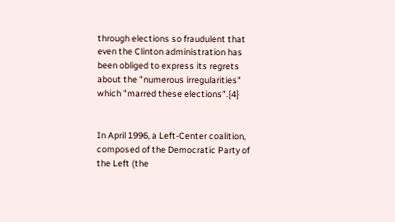through elections so fraudulent that even the Clinton administration has been obliged to express its regrets about the "numerous irregularities" which "marred these elections".{4}


In April 1996, a Left-Center coalition, composed of the Democratic Party of the Left (the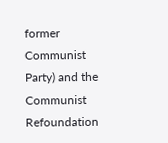former Communist Party) and the Communist Refoundation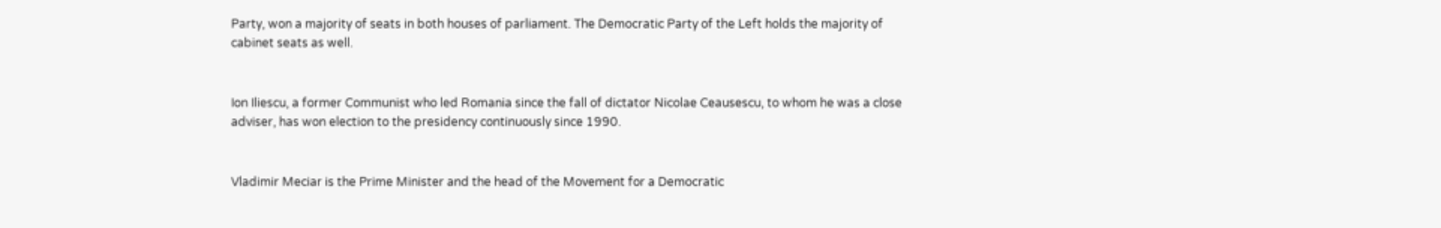Party, won a majority of seats in both houses of parliament. The Democratic Party of the Left holds the majority of cabinet seats as well.


Ion Iliescu, a former Communist who led Romania since the fall of dictator Nicolae Ceausescu, to whom he was a close adviser, has won election to the presidency continuously since 1990.


Vladimir Meciar is the Prime Minister and the head of the Movement for a Democratic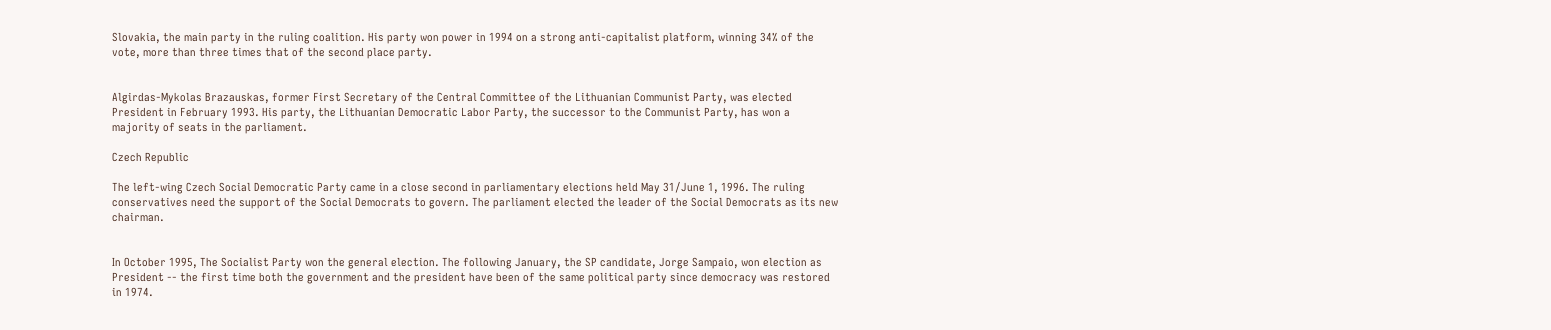Slovakia, the main party in the ruling coalition. His party won power in 1994 on a strong anti-capitalist platform, winning 34% of the vote, more than three times that of the second place party.


Algirdas-Mykolas Brazauskas, former First Secretary of the Central Committee of the Lithuanian Communist Party, was elected President in February 1993. His party, the Lithuanian Democratic Labor Party, the successor to the Communist Party, has won a majority of seats in the parliament.

Czech Republic

The left-wing Czech Social Democratic Party came in a close second in parliamentary elections held May 31/June 1, 1996. The ruling conservatives need the support of the Social Democrats to govern. The parliament elected the leader of the Social Democrats as its new chairman.


In October 1995, The Socialist Party won the general election. The following January, the SP candidate, Jorge Sampaio, won election as President -- the first time both the government and the president have been of the same political party since democracy was restored in 1974.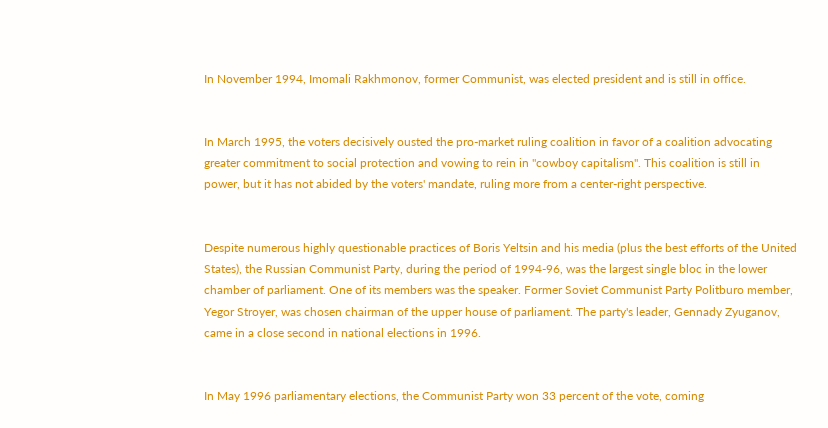In November 1994, Imomali Rakhmonov, former Communist, was elected president and is still in office.


In March 1995, the voters decisively ousted the pro-market ruling coalition in favor of a coalition advocating greater commitment to social protection and vowing to rein in "cowboy capitalism". This coalition is still in power, but it has not abided by the voters' mandate, ruling more from a center-right perspective.


Despite numerous highly questionable practices of Boris Yeltsin and his media (plus the best efforts of the United States), the Russian Communist Party, during the period of 1994-96, was the largest single bloc in the lower chamber of parliament. One of its members was the speaker. Former Soviet Communist Party Politburo member, Yegor Stroyer, was chosen chairman of the upper house of parliament. The party's leader, Gennady Zyuganov, came in a close second in national elections in 1996.


In May 1996 parliamentary elections, the Communist Party won 33 percent of the vote, coming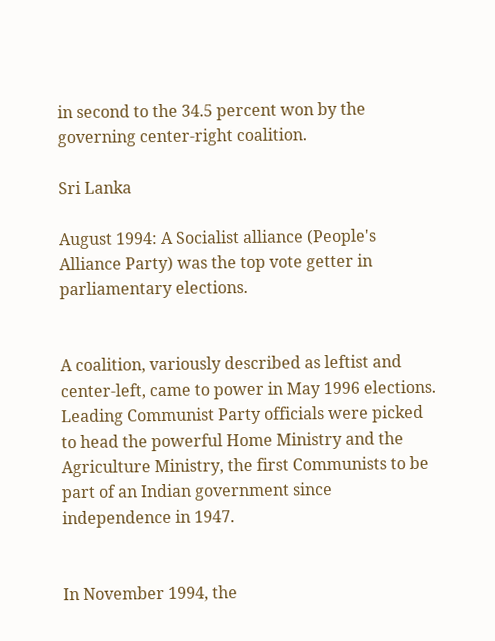in second to the 34.5 percent won by the governing center-right coalition.

Sri Lanka

August 1994: A Socialist alliance (People's Alliance Party) was the top vote getter in parliamentary elections.


A coalition, variously described as leftist and center-left, came to power in May 1996 elections. Leading Communist Party officials were picked to head the powerful Home Ministry and the Agriculture Ministry, the first Communists to be part of an Indian government since independence in 1947.


In November 1994, the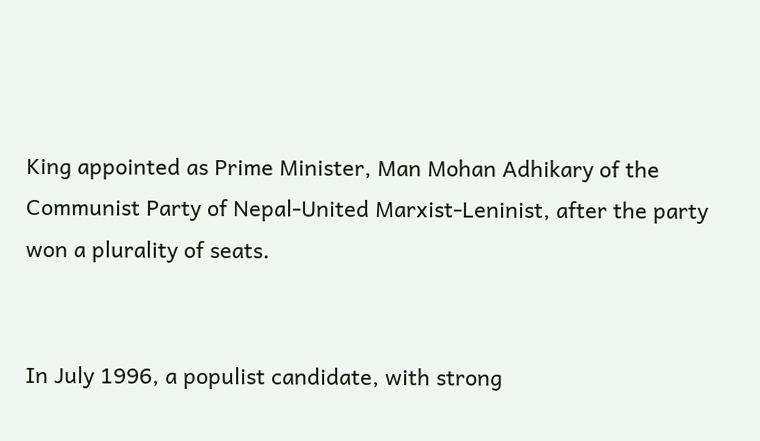King appointed as Prime Minister, Man Mohan Adhikary of the Communist Party of Nepal-United Marxist-Leninist, after the party won a plurality of seats.


In July 1996, a populist candidate, with strong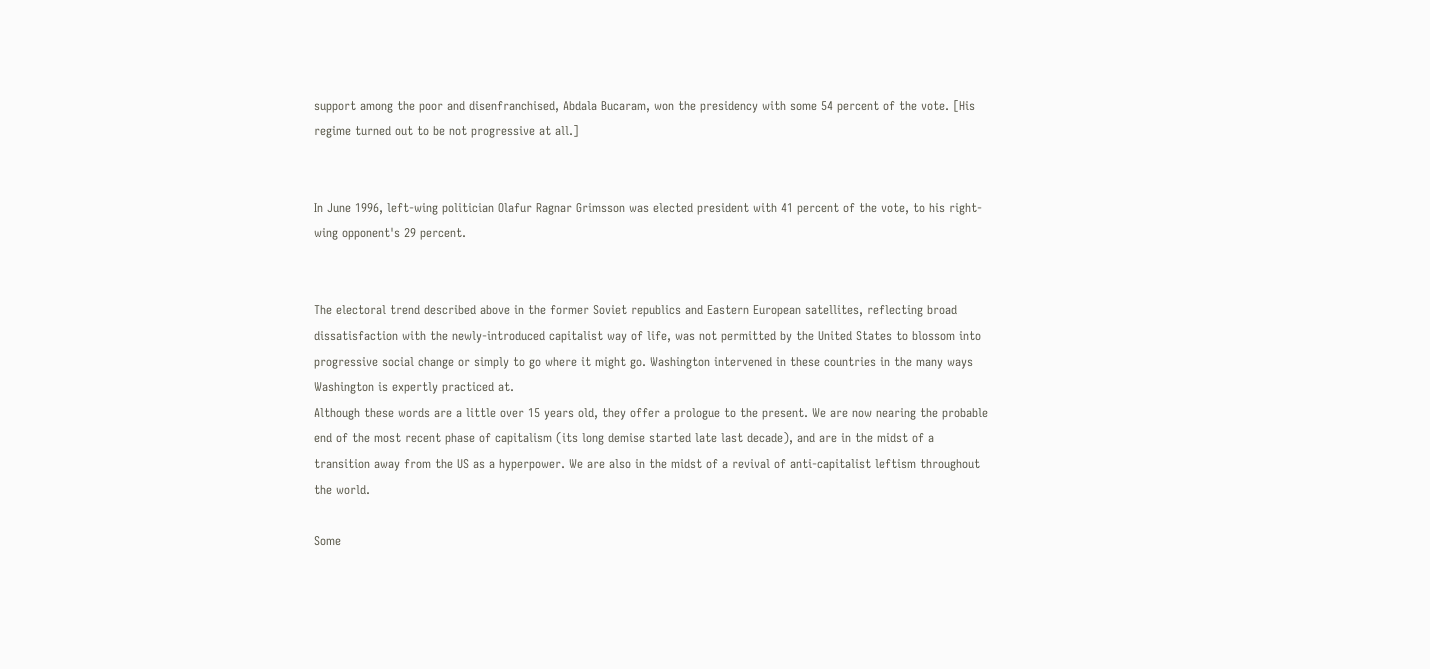support among the poor and disenfranchised, Abdala Bucaram, won the presidency with some 54 percent of the vote. [His regime turned out to be not progressive at all.]


In June 1996, left-wing politician Olafur Ragnar Grimsson was elected president with 41 percent of the vote, to his right-wing opponent's 29 percent.


The electoral trend described above in the former Soviet republics and Eastern European satellites, reflecting broad dissatisfaction with the newly-introduced capitalist way of life, was not permitted by the United States to blossom into progressive social change or simply to go where it might go. Washington intervened in these countries in the many ways Washington is expertly practiced at.
Although these words are a little over 15 years old, they offer a prologue to the present. We are now nearing the probable end of the most recent phase of capitalism (its long demise started late last decade), and are in the midst of a transition away from the US as a hyperpower. We are also in the midst of a revival of anti-capitalist leftism throughout the world.

Some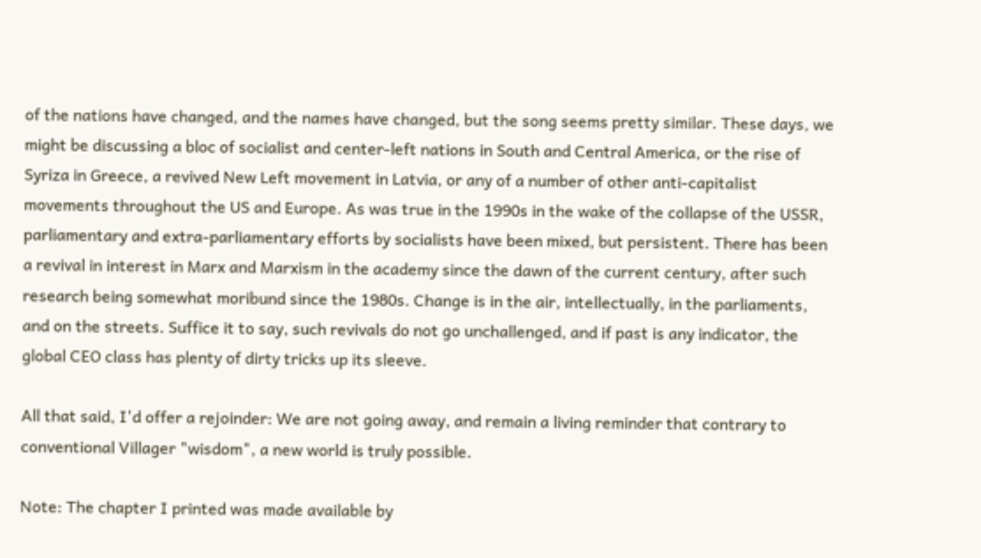of the nations have changed, and the names have changed, but the song seems pretty similar. These days, we might be discussing a bloc of socialist and center-left nations in South and Central America, or the rise of Syriza in Greece, a revived New Left movement in Latvia, or any of a number of other anti-capitalist movements throughout the US and Europe. As was true in the 1990s in the wake of the collapse of the USSR, parliamentary and extra-parliamentary efforts by socialists have been mixed, but persistent. There has been a revival in interest in Marx and Marxism in the academy since the dawn of the current century, after such research being somewhat moribund since the 1980s. Change is in the air, intellectually, in the parliaments, and on the streets. Suffice it to say, such revivals do not go unchallenged, and if past is any indicator, the global CEO class has plenty of dirty tricks up its sleeve.

All that said, I'd offer a rejoinder: We are not going away, and remain a living reminder that contrary to conventional Villager "wisdom", a new world is truly possible.

Note: The chapter I printed was made available by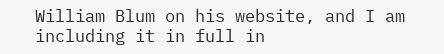William Blum on his website, and I am including it in full in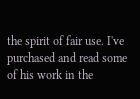the spirit of fair use. I've purchased and read some of his work in the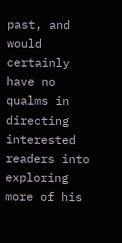past, and would certainly have no qualms in directing interested readers into exploring more of his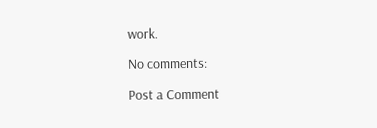work.

No comments:

Post a Comment